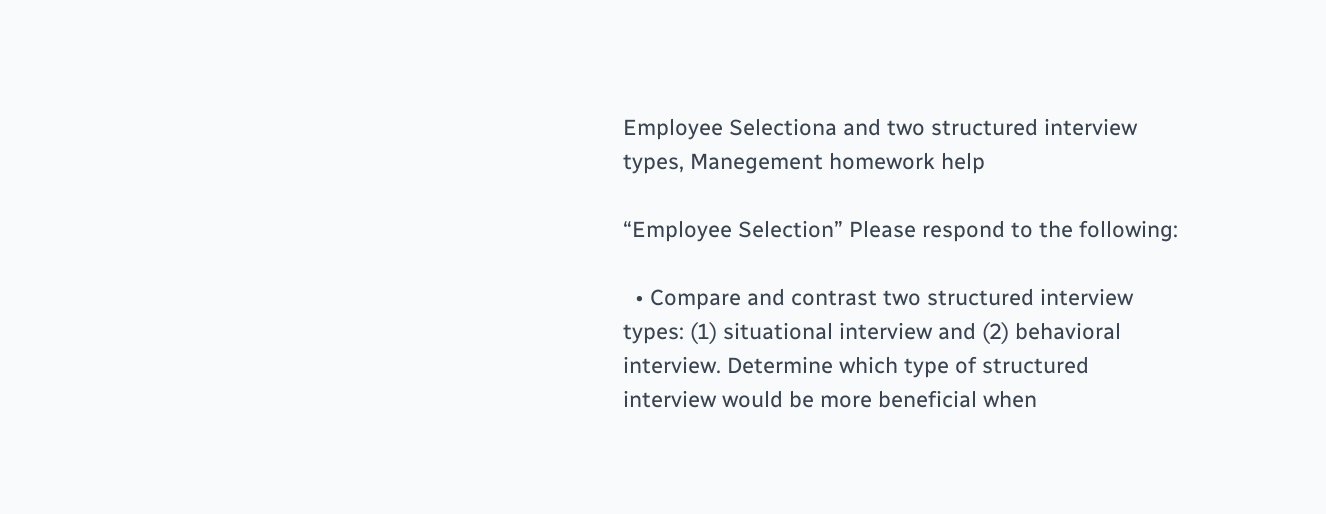Employee Selectiona and two structured interview types, Manegement homework help

“Employee Selection” Please respond to the following:

  • Compare and contrast two structured interview types: (1) situational interview and (2) behavioral interview. Determine which type of structured interview would be more beneficial when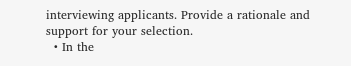interviewing applicants. Provide a rationale and support for your selection.
  • In the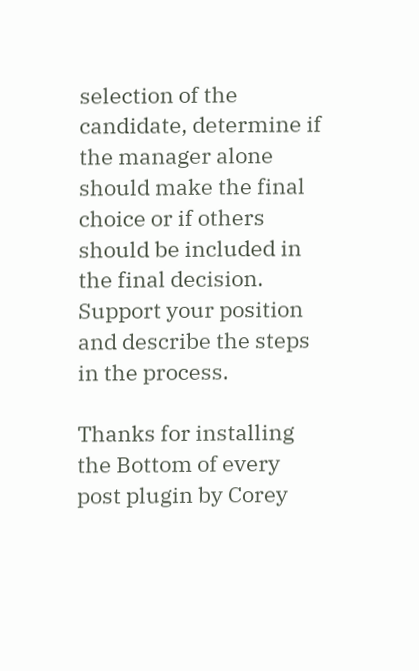selection of the candidate, determine if the manager alone should make the final choice or if others should be included in the final decision. Support your position and describe the steps in the process.

Thanks for installing the Bottom of every post plugin by Corey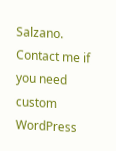Salzano. Contact me if you need custom WordPress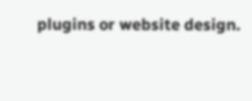plugins or website design.